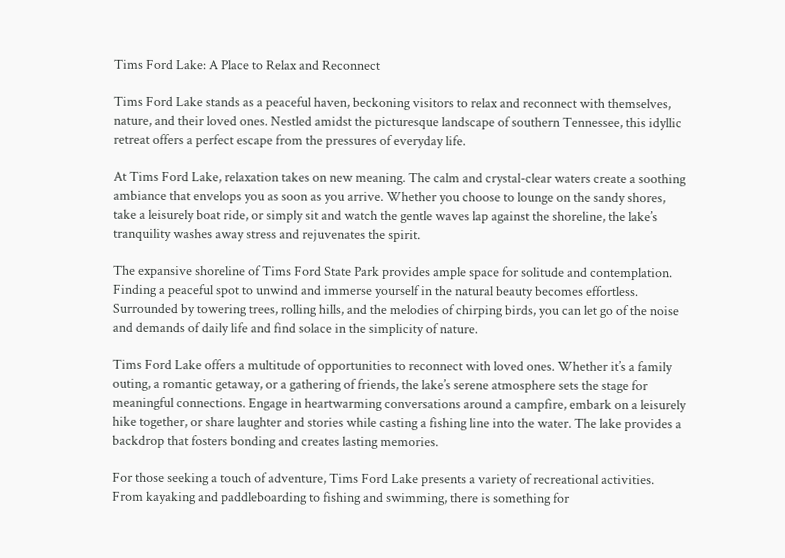Tims Ford Lake: A Place to Relax and Reconnect

Tims Ford Lake stands as a peaceful haven, beckoning visitors to relax and reconnect with themselves, nature, and their loved ones. Nestled amidst the picturesque landscape of southern Tennessee, this idyllic retreat offers a perfect escape from the pressures of everyday life.

At Tims Ford Lake, relaxation takes on new meaning. The calm and crystal-clear waters create a soothing ambiance that envelops you as soon as you arrive. Whether you choose to lounge on the sandy shores, take a leisurely boat ride, or simply sit and watch the gentle waves lap against the shoreline, the lake’s tranquility washes away stress and rejuvenates the spirit.

The expansive shoreline of Tims Ford State Park provides ample space for solitude and contemplation. Finding a peaceful spot to unwind and immerse yourself in the natural beauty becomes effortless. Surrounded by towering trees, rolling hills, and the melodies of chirping birds, you can let go of the noise and demands of daily life and find solace in the simplicity of nature.

Tims Ford Lake offers a multitude of opportunities to reconnect with loved ones. Whether it’s a family outing, a romantic getaway, or a gathering of friends, the lake’s serene atmosphere sets the stage for meaningful connections. Engage in heartwarming conversations around a campfire, embark on a leisurely hike together, or share laughter and stories while casting a fishing line into the water. The lake provides a backdrop that fosters bonding and creates lasting memories.

For those seeking a touch of adventure, Tims Ford Lake presents a variety of recreational activities. From kayaking and paddleboarding to fishing and swimming, there is something for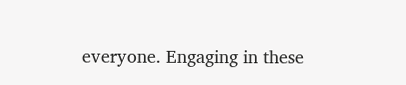everyone. Engaging in these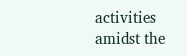activities amidst the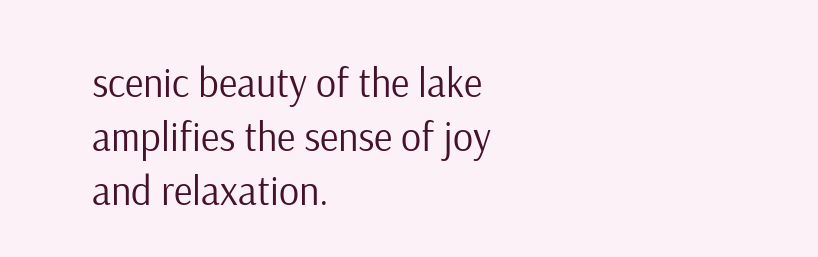scenic beauty of the lake amplifies the sense of joy and relaxation.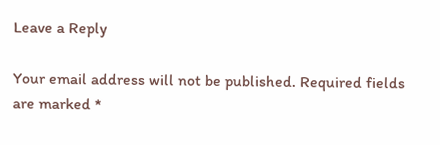Leave a Reply

Your email address will not be published. Required fields are marked *